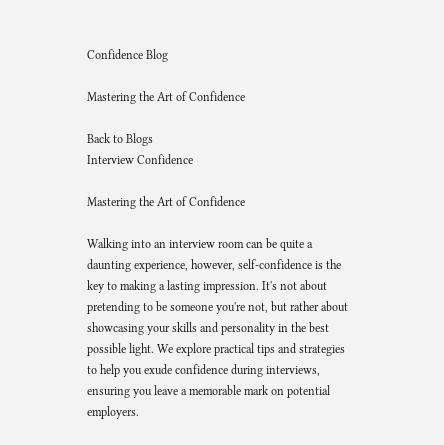Confidence Blog

Mastering the Art of Confidence

Back to Blogs
Interview Confidence

Mastering the Art of Confidence

Walking into an interview room can be quite a daunting experience, however, self-confidence is the key to making a lasting impression. It's not about pretending to be someone you're not, but rather about showcasing your skills and personality in the best possible light. We explore practical tips and strategies to help you exude confidence during interviews, ensuring you leave a memorable mark on potential employers.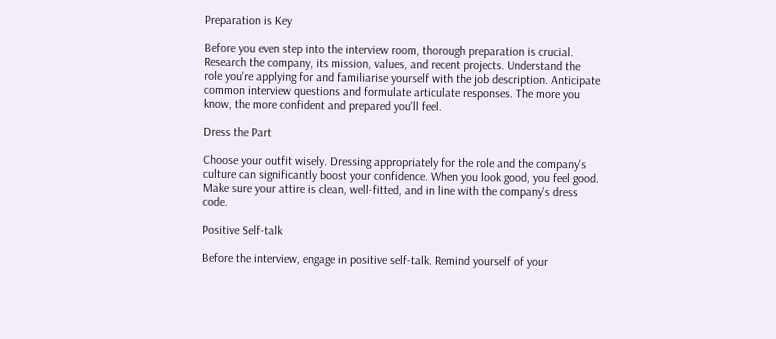Preparation is Key

Before you even step into the interview room, thorough preparation is crucial. Research the company, its mission, values, and recent projects. Understand the role you're applying for and familiarise yourself with the job description. Anticipate common interview questions and formulate articulate responses. The more you know, the more confident and prepared you'll feel.

Dress the Part

Choose your outfit wisely. Dressing appropriately for the role and the company's culture can significantly boost your confidence. When you look good, you feel good. Make sure your attire is clean, well-fitted, and in line with the company's dress code.

Positive Self-talk

Before the interview, engage in positive self-talk. Remind yourself of your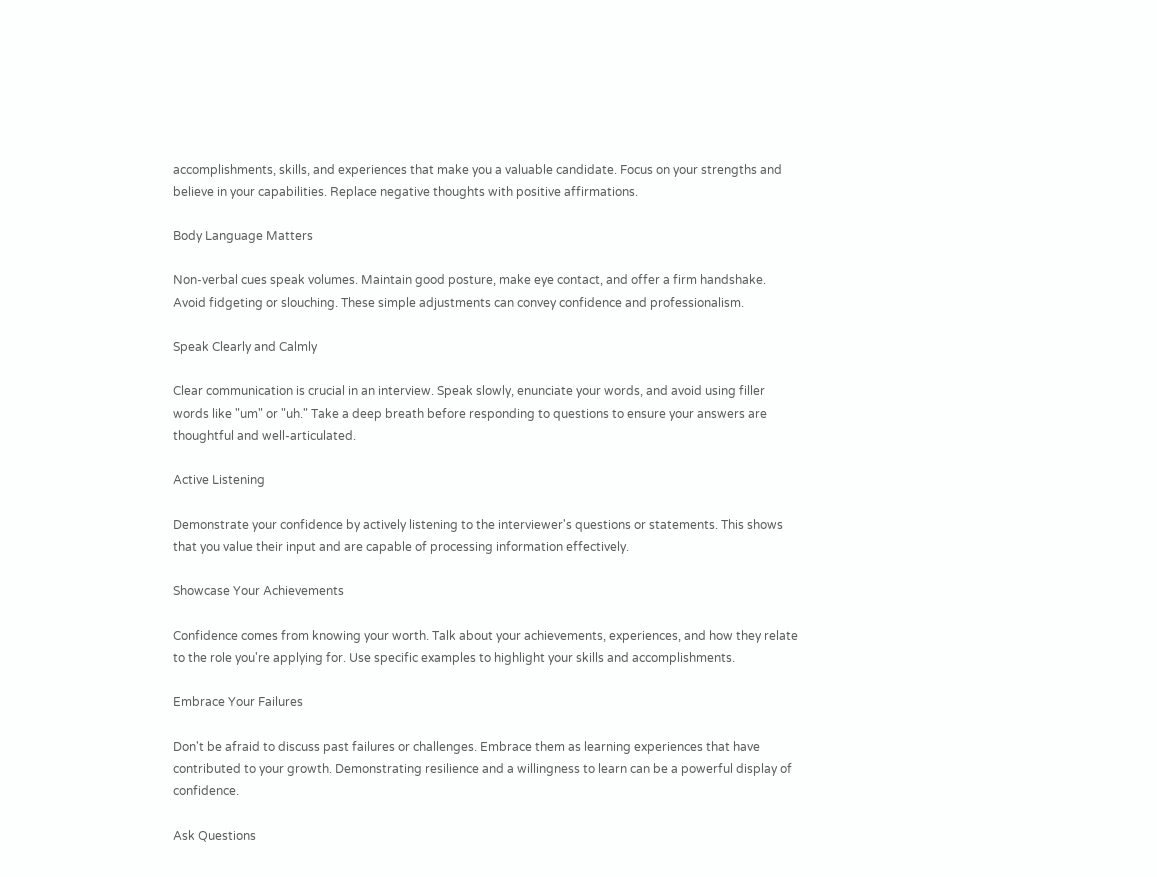accomplishments, skills, and experiences that make you a valuable candidate. Focus on your strengths and believe in your capabilities. Replace negative thoughts with positive affirmations.

Body Language Matters

Non-verbal cues speak volumes. Maintain good posture, make eye contact, and offer a firm handshake. Avoid fidgeting or slouching. These simple adjustments can convey confidence and professionalism.

Speak Clearly and Calmly

Clear communication is crucial in an interview. Speak slowly, enunciate your words, and avoid using filler words like "um" or "uh." Take a deep breath before responding to questions to ensure your answers are thoughtful and well-articulated.

Active Listening

Demonstrate your confidence by actively listening to the interviewer's questions or statements. This shows that you value their input and are capable of processing information effectively.

Showcase Your Achievements

Confidence comes from knowing your worth. Talk about your achievements, experiences, and how they relate to the role you're applying for. Use specific examples to highlight your skills and accomplishments.

Embrace Your Failures

Don't be afraid to discuss past failures or challenges. Embrace them as learning experiences that have contributed to your growth. Demonstrating resilience and a willingness to learn can be a powerful display of confidence.

Ask Questions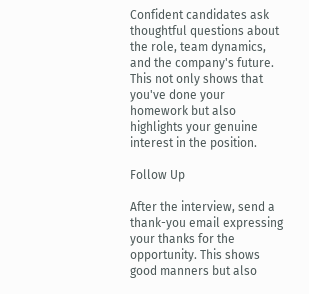Confident candidates ask thoughtful questions about the role, team dynamics, and the company's future. This not only shows that you've done your homework but also highlights your genuine interest in the position.

Follow Up

After the interview, send a thank-you email expressing your thanks for the opportunity. This shows good manners but also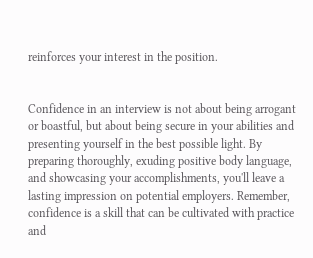reinforces your interest in the position.


Confidence in an interview is not about being arrogant or boastful, but about being secure in your abilities and presenting yourself in the best possible light. By preparing thoroughly, exuding positive body language, and showcasing your accomplishments, you'll leave a lasting impression on potential employers. Remember, confidence is a skill that can be cultivated with practice and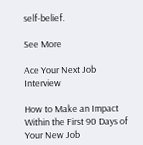self-belief.

See More

Ace Your Next Job Interview

How to Make an Impact Within the First 90 Days of Your New Job